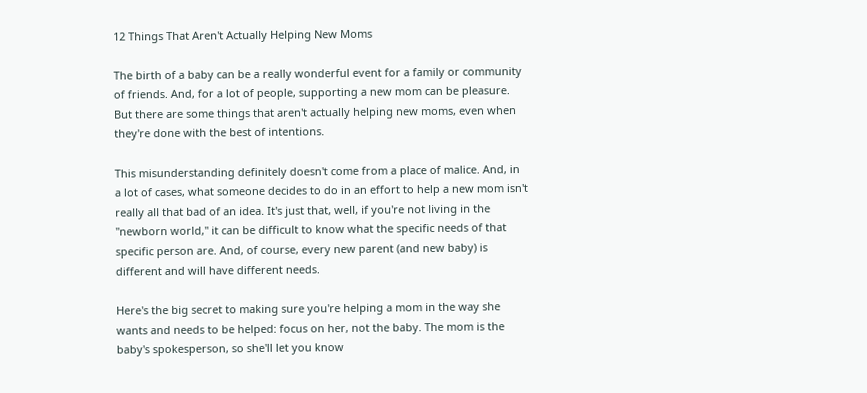12 Things That Aren't Actually Helping New Moms

The birth of a baby can be a really wonderful event for a family or community of friends. And, for a lot of people, supporting a new mom can be pleasure. But there are some things that aren't actually helping new moms, even when they're done with the best of intentions.

This misunderstanding definitely doesn't come from a place of malice. And, in a lot of cases, what someone decides to do in an effort to help a new mom isn't really all that bad of an idea. It's just that, well, if you're not living in the "newborn world," it can be difficult to know what the specific needs of that specific person are. And, of course, every new parent (and new baby) is different and will have different needs.

Here's the big secret to making sure you're helping a mom in the way she wants and needs to be helped: focus on her, not the baby. The mom is the baby's spokesperson, so she'll let you know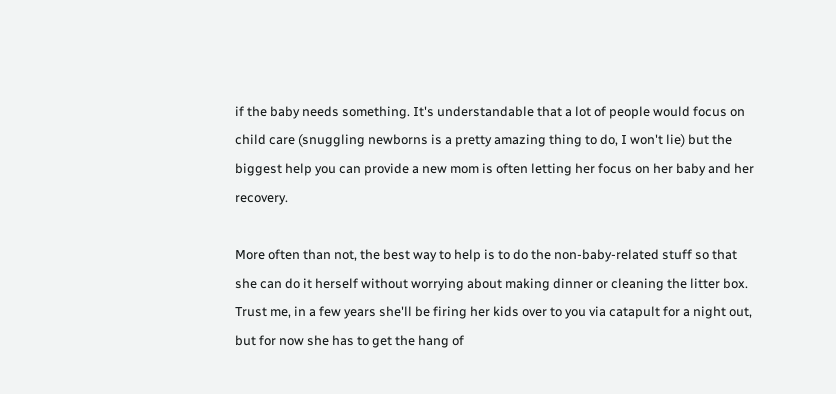if the baby needs something. It's understandable that a lot of people would focus on child care (snuggling newborns is a pretty amazing thing to do, I won't lie) but the biggest help you can provide a new mom is often letting her focus on her baby and her recovery.

More often than not, the best way to help is to do the non-baby-related stuff so that she can do it herself without worrying about making dinner or cleaning the litter box. Trust me, in a few years she'll be firing her kids over to you via catapult for a night out, but for now she has to get the hang of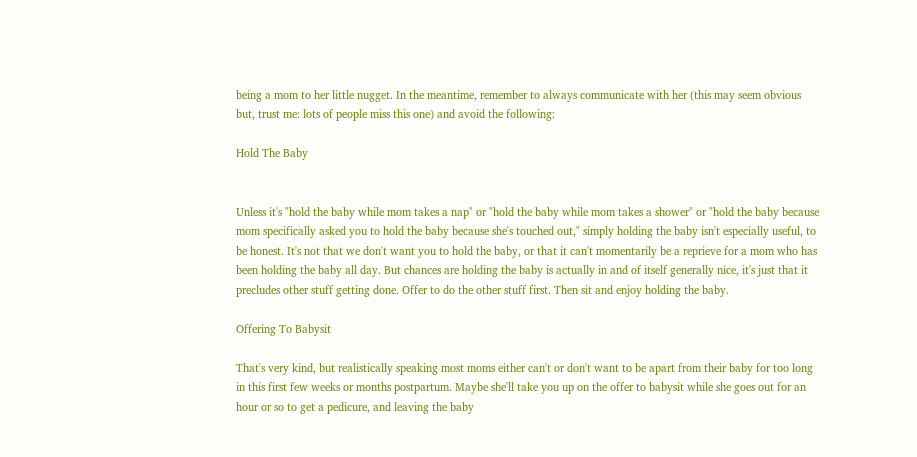being a mom to her little nugget. In the meantime, remember to always communicate with her (this may seem obvious but, trust me: lots of people miss this one) and avoid the following:

Hold The Baby


Unless it's "hold the baby while mom takes a nap" or "hold the baby while mom takes a shower" or "hold the baby because mom specifically asked you to hold the baby because she's touched out," simply holding the baby isn't especially useful, to be honest. It's not that we don't want you to hold the baby, or that it can't momentarily be a reprieve for a mom who has been holding the baby all day. But chances are holding the baby is actually in and of itself generally nice, it's just that it precludes other stuff getting done. Offer to do the other stuff first. Then sit and enjoy holding the baby.

Offering To Babysit

That's very kind, but realistically speaking most moms either can't or don't want to be apart from their baby for too long in this first few weeks or months postpartum. Maybe she'll take you up on the offer to babysit while she goes out for an hour or so to get a pedicure, and leaving the baby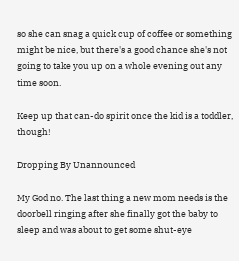so she can snag a quick cup of coffee or something might be nice, but there's a good chance she's not going to take you up on a whole evening out any time soon.

Keep up that can-do spirit once the kid is a toddler, though!

Dropping By Unannounced

My God no. The last thing a new mom needs is the doorbell ringing after she finally got the baby to sleep and was about to get some shut-eye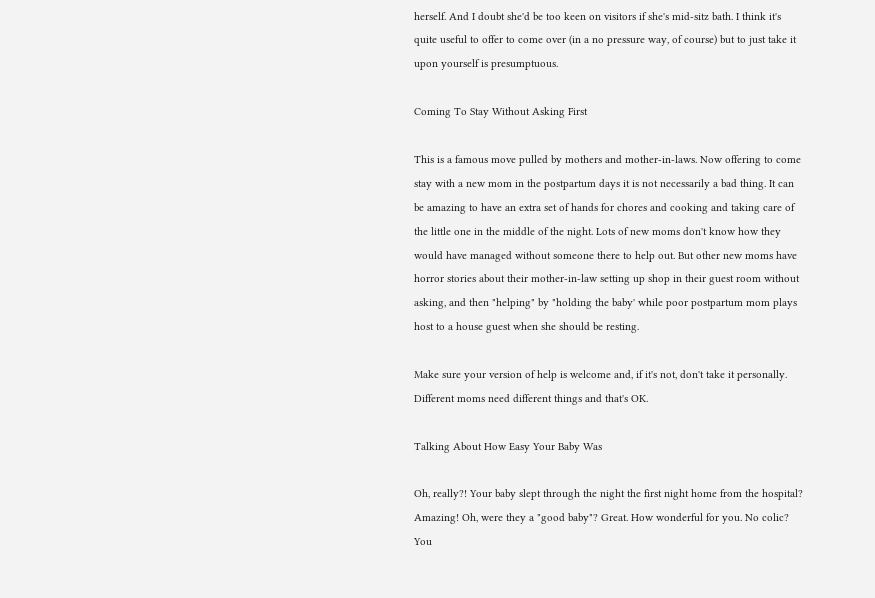herself. And I doubt she'd be too keen on visitors if she's mid-sitz bath. I think it's quite useful to offer to come over (in a no pressure way, of course) but to just take it upon yourself is presumptuous.

Coming To Stay Without Asking First

This is a famous move pulled by mothers and mother-in-laws. Now offering to come stay with a new mom in the postpartum days it is not necessarily a bad thing. It can be amazing to have an extra set of hands for chores and cooking and taking care of the little one in the middle of the night. Lots of new moms don't know how they would have managed without someone there to help out. But other new moms have horror stories about their mother-in-law setting up shop in their guest room without asking, and then "helping" by "holding the baby' while poor postpartum mom plays host to a house guest when she should be resting.

Make sure your version of help is welcome and, if it's not, don't take it personally. Different moms need different things and that's OK.

Talking About How Easy Your Baby Was

Oh, really?! Your baby slept through the night the first night home from the hospital? Amazing! Oh, were they a "good baby"? Great. How wonderful for you. No colic? You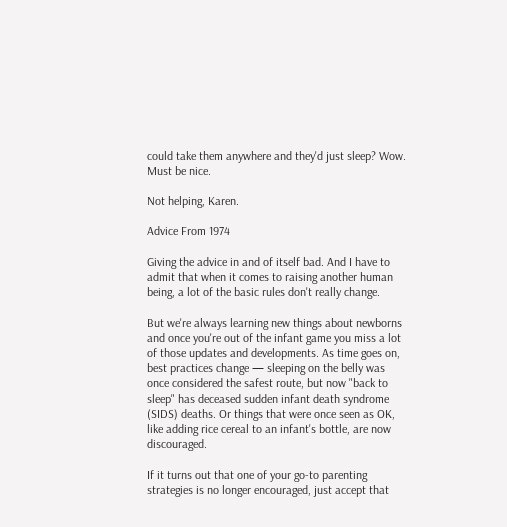could take them anywhere and they'd just sleep? Wow. Must be nice.

Not helping, Karen.

Advice From 1974

Giving the advice in and of itself bad. And I have to admit that when it comes to raising another human being, a lot of the basic rules don't really change.

But we're always learning new things about newborns and once you're out of the infant game you miss a lot of those updates and developments. As time goes on, best practices change — sleeping on the belly was once considered the safest route, but now "back to sleep" has deceased sudden infant death syndrome (SIDS) deaths. Or things that were once seen as OK, like adding rice cereal to an infant's bottle, are now discouraged.

If it turns out that one of your go-to parenting strategies is no longer encouraged, just accept that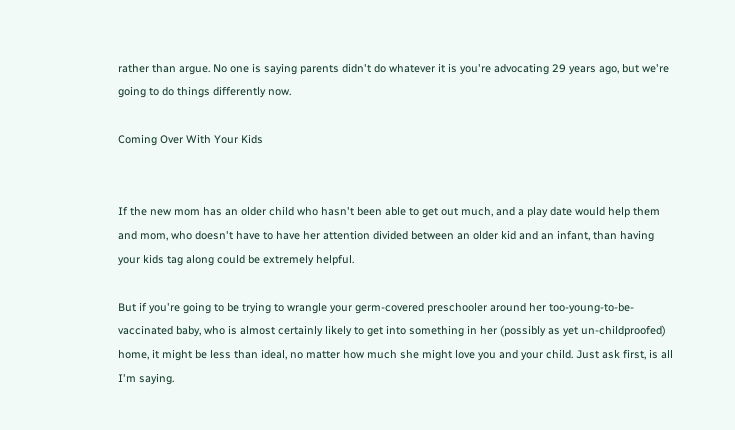rather than argue. No one is saying parents didn't do whatever it is you're advocating 29 years ago, but we're going to do things differently now.

Coming Over With Your Kids


If the new mom has an older child who hasn't been able to get out much, and a play date would help them and mom, who doesn't have to have her attention divided between an older kid and an infant, than having your kids tag along could be extremely helpful.

But if you're going to be trying to wrangle your germ-covered preschooler around her too-young-to-be-vaccinated baby, who is almost certainly likely to get into something in her (possibly as yet un-childproofed) home, it might be less than ideal, no matter how much she might love you and your child. Just ask first, is all I'm saying.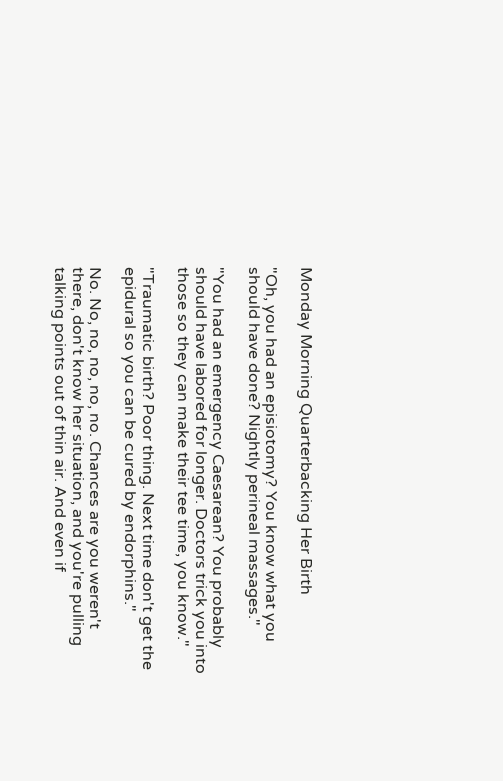Monday Morning Quarterbacking Her Birth

"Oh, you had an episiotomy? You know what you should have done? Nightly perineal massages."

"You had an emergency Caesarean? You probably should have labored for longer. Doctors trick you into those so they can make their tee time, you know."

"Traumatic birth? Poor thing. Next time don't get the epidural so you can be cured by endorphins."

No. No, no, no, no, no. Chances are you weren't there, don't know her situation, and you're pulling talking points out of thin air. And even if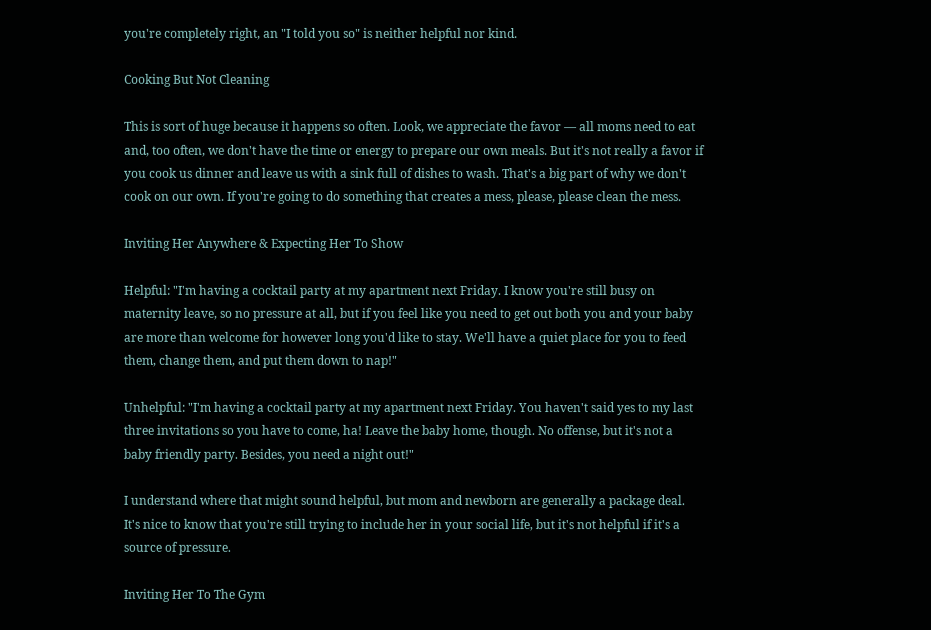you're completely right, an "I told you so" is neither helpful nor kind.

Cooking But Not Cleaning

This is sort of huge because it happens so often. Look, we appreciate the favor — all moms need to eat and, too often, we don't have the time or energy to prepare our own meals. But it's not really a favor if you cook us dinner and leave us with a sink full of dishes to wash. That's a big part of why we don't cook on our own. If you're going to do something that creates a mess, please, please clean the mess.

Inviting Her Anywhere & Expecting Her To Show

Helpful: "I'm having a cocktail party at my apartment next Friday. I know you're still busy on maternity leave, so no pressure at all, but if you feel like you need to get out both you and your baby are more than welcome for however long you'd like to stay. We'll have a quiet place for you to feed them, change them, and put them down to nap!"

Unhelpful: "I'm having a cocktail party at my apartment next Friday. You haven't said yes to my last three invitations so you have to come, ha! Leave the baby home, though. No offense, but it's not a baby friendly party. Besides, you need a night out!"

I understand where that might sound helpful, but mom and newborn are generally a package deal. It's nice to know that you're still trying to include her in your social life, but it's not helpful if it's a source of pressure.

Inviting Her To The Gym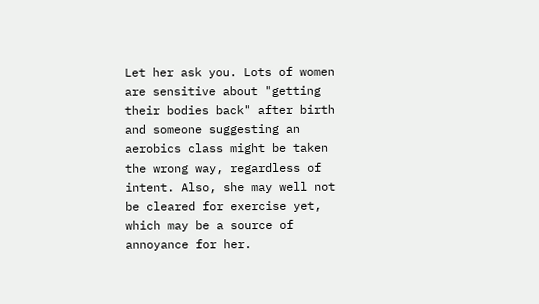Let her ask you. Lots of women are sensitive about "getting their bodies back" after birth and someone suggesting an aerobics class might be taken the wrong way, regardless of intent. Also, she may well not be cleared for exercise yet, which may be a source of annoyance for her.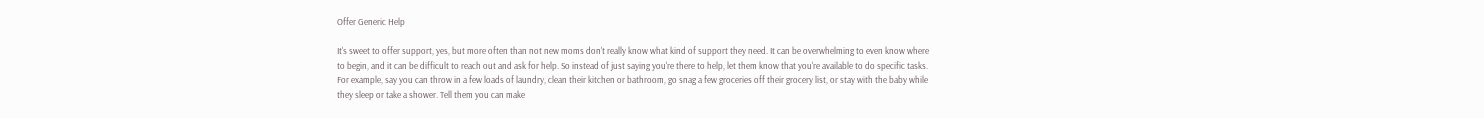Offer Generic Help

It's sweet to offer support, yes, but more often than not new moms don't really know what kind of support they need. It can be overwhelming to even know where to begin, and it can be difficult to reach out and ask for help. So instead of just saying you're there to help, let them know that you're available to do specific tasks. For example, say you can throw in a few loads of laundry, clean their kitchen or bathroom, go snag a few groceries off their grocery list, or stay with the baby while they sleep or take a shower. Tell them you can make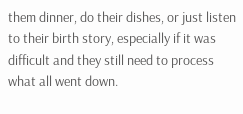them dinner, do their dishes, or just listen to their birth story, especially if it was difficult and they still need to process what all went down.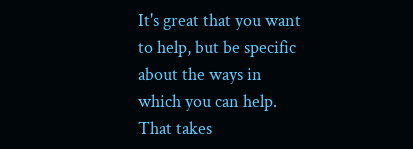It's great that you want to help, but be specific about the ways in which you can help. That takes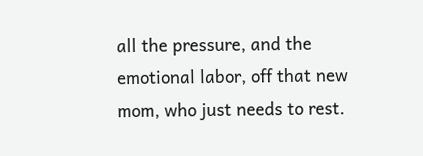all the pressure, and the emotional labor, off that new mom, who just needs to rest.